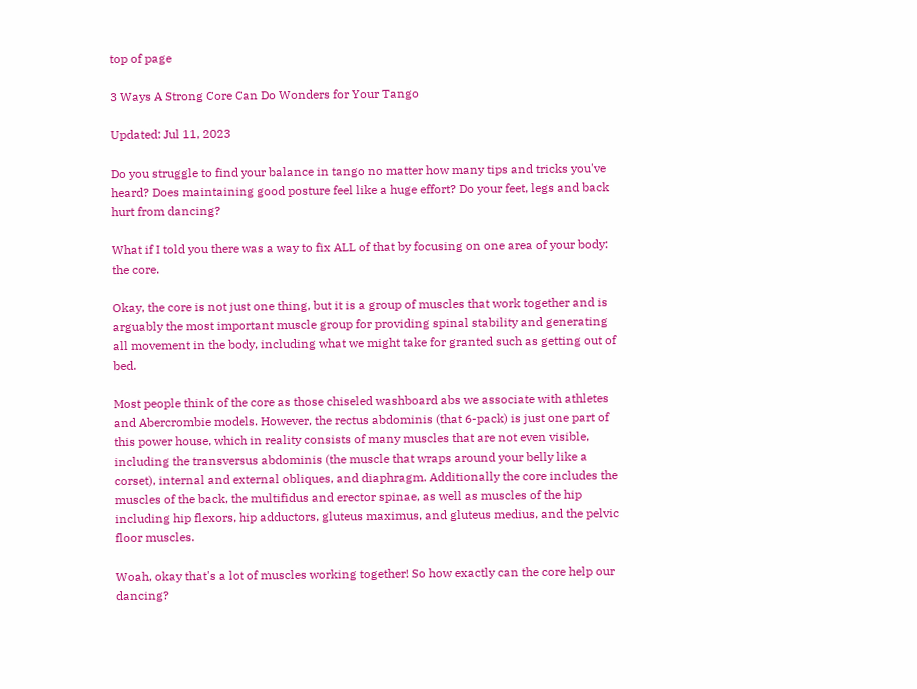top of page

3 Ways A Strong Core Can Do Wonders for Your Tango

Updated: Jul 11, 2023

Do you struggle to find your balance in tango no matter how many tips and tricks you've heard? Does maintaining good posture feel like a huge effort? Do your feet, legs and back hurt from dancing?

What if I told you there was a way to fix ALL of that by focusing on one area of your body: the core.

Okay, the core is not just one thing, but it is a group of muscles that work together and is arguably the most important muscle group for providing spinal stability and generating all movement in the body, including what we might take for granted such as getting out of bed.

Most people think of the core as those chiseled washboard abs we associate with athletes and Abercrombie models. However, the rectus abdominis (that 6-pack) is just one part of this power house, which in reality consists of many muscles that are not even visible, including the transversus abdominis (the muscle that wraps around your belly like a corset), internal and external obliques, and diaphragm. Additionally the core includes the muscles of the back, the multifidus and erector spinae, as well as muscles of the hip including hip flexors, hip adductors, gluteus maximus, and gluteus medius, and the pelvic floor muscles.

Woah, okay that's a lot of muscles working together! So how exactly can the core help our dancing?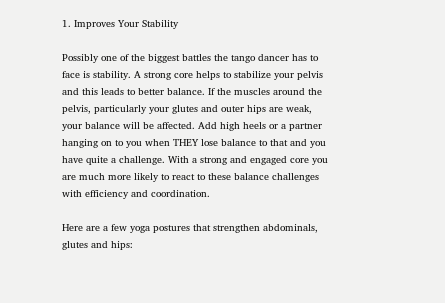1. Improves Your Stability

Possibly one of the biggest battles the tango dancer has to face is stability. A strong core helps to stabilize your pelvis and this leads to better balance. If the muscles around the pelvis, particularly your glutes and outer hips are weak, your balance will be affected. Add high heels or a partner hanging on to you when THEY lose balance to that and you have quite a challenge. With a strong and engaged core you are much more likely to react to these balance challenges with efficiency and coordination.

Here are a few yoga postures that strengthen abdominals, glutes and hips: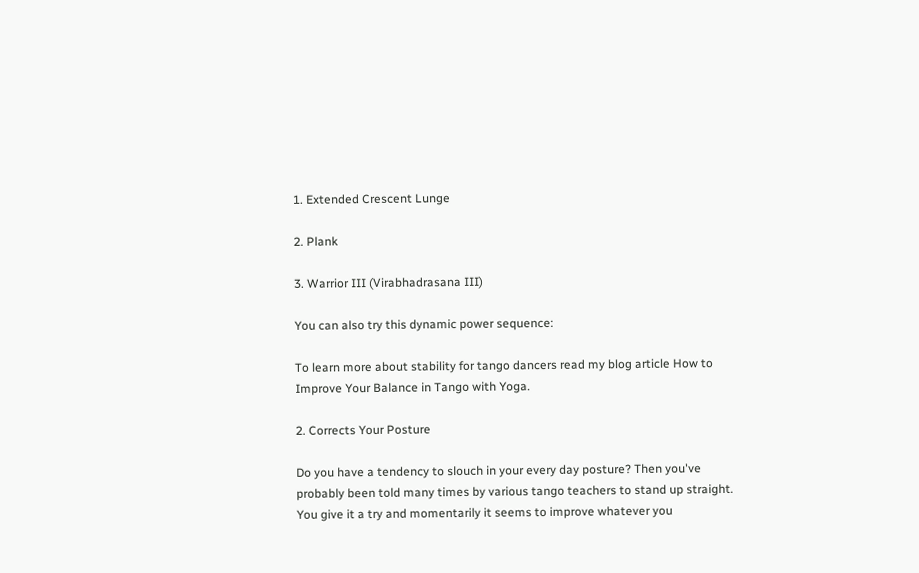1. Extended Crescent Lunge

2. Plank

3. Warrior III (Virabhadrasana III)

You can also try this dynamic power sequence:

To learn more about stability for tango dancers read my blog article How to Improve Your Balance in Tango with Yoga.

2. Corrects Your Posture

Do you have a tendency to slouch in your every day posture? Then you've probably been told many times by various tango teachers to stand up straight. You give it a try and momentarily it seems to improve whatever you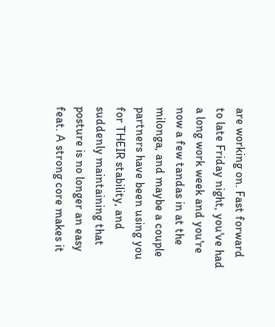are working on. Fast forward to late Friday night, you've had a long work week and you're now a few tandas in at the milonga, and maybe a couple partners have been using you for THEIR stability, and suddenly maintaining that posture is no longer an easy feat. A strong core makes it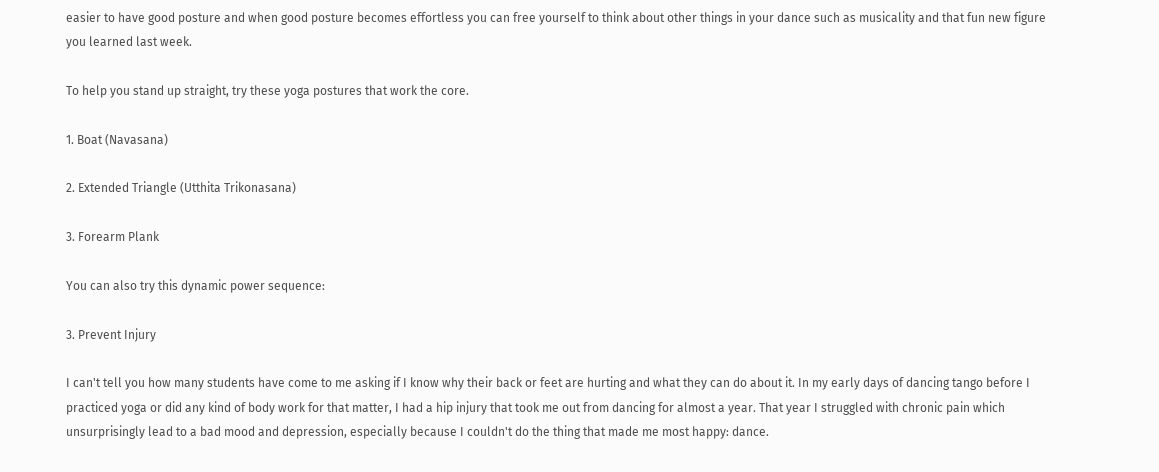easier to have good posture and when good posture becomes effortless you can free yourself to think about other things in your dance such as musicality and that fun new figure you learned last week.

To help you stand up straight, try these yoga postures that work the core.

1. Boat (Navasana)

2. Extended Triangle (Utthita Trikonasana)

3. Forearm Plank

You can also try this dynamic power sequence:

3. Prevent Injury

I can't tell you how many students have come to me asking if I know why their back or feet are hurting and what they can do about it. In my early days of dancing tango before I practiced yoga or did any kind of body work for that matter, I had a hip injury that took me out from dancing for almost a year. That year I struggled with chronic pain which unsurprisingly lead to a bad mood and depression, especially because I couldn't do the thing that made me most happy: dance.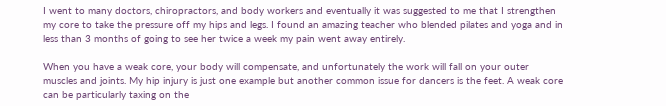I went to many doctors, chiropractors, and body workers and eventually it was suggested to me that I strengthen my core to take the pressure off my hips and legs. I found an amazing teacher who blended pilates and yoga and in less than 3 months of going to see her twice a week my pain went away entirely.

When you have a weak core, your body will compensate, and unfortunately the work will fall on your outer muscles and joints. My hip injury is just one example but another common issue for dancers is the feet. A weak core can be particularly taxing on the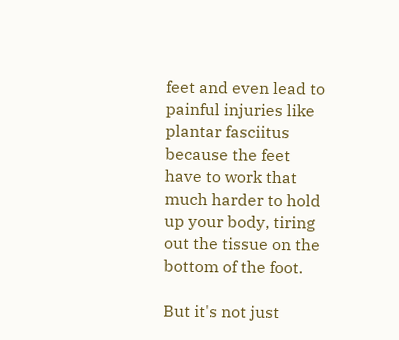feet and even lead to painful injuries like plantar fasciitus because the feet have to work that much harder to hold up your body, tiring out the tissue on the bottom of the foot.

But it's not just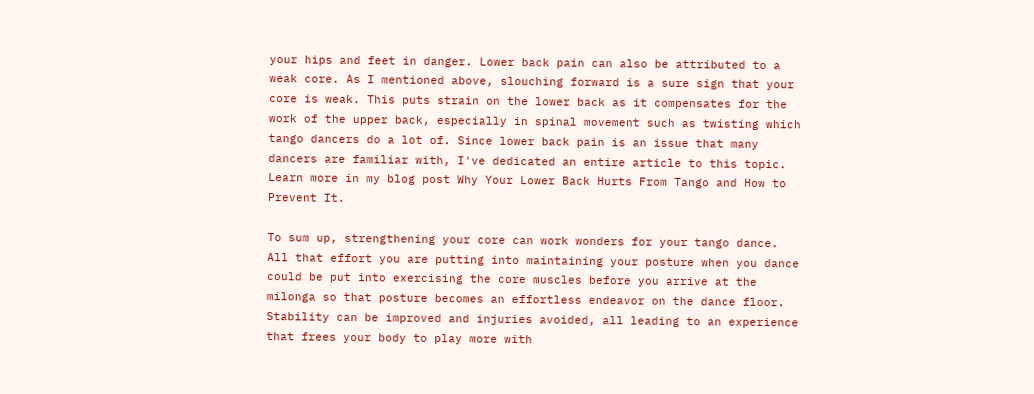your hips and feet in danger. Lower back pain can also be attributed to a weak core. As I mentioned above, slouching forward is a sure sign that your core is weak. This puts strain on the lower back as it compensates for the work of the upper back, especially in spinal movement such as twisting which tango dancers do a lot of. Since lower back pain is an issue that many dancers are familiar with, I've dedicated an entire article to this topic. Learn more in my blog post Why Your Lower Back Hurts From Tango and How to Prevent It.

To sum up, strengthening your core can work wonders for your tango dance. All that effort you are putting into maintaining your posture when you dance could be put into exercising the core muscles before you arrive at the milonga so that posture becomes an effortless endeavor on the dance floor. Stability can be improved and injuries avoided, all leading to an experience that frees your body to play more with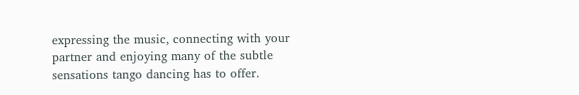expressing the music, connecting with your partner and enjoying many of the subtle sensations tango dancing has to offer.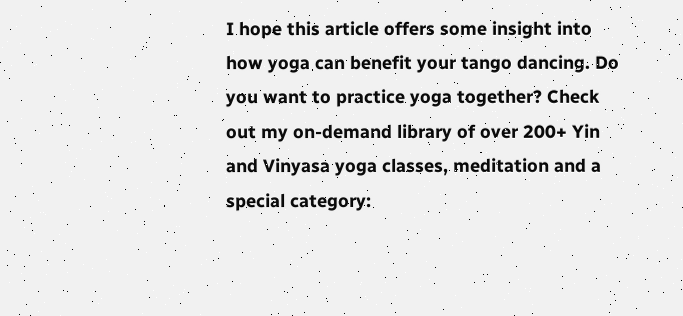I hope this article offers some insight into how yoga can benefit your tango dancing. Do you want to practice yoga together? Check out my on-demand library of over 200+ Yin and Vinyasa yoga classes, meditation and a special category: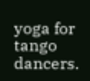yoga for tango dancers.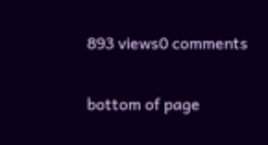893 views0 comments


bottom of page